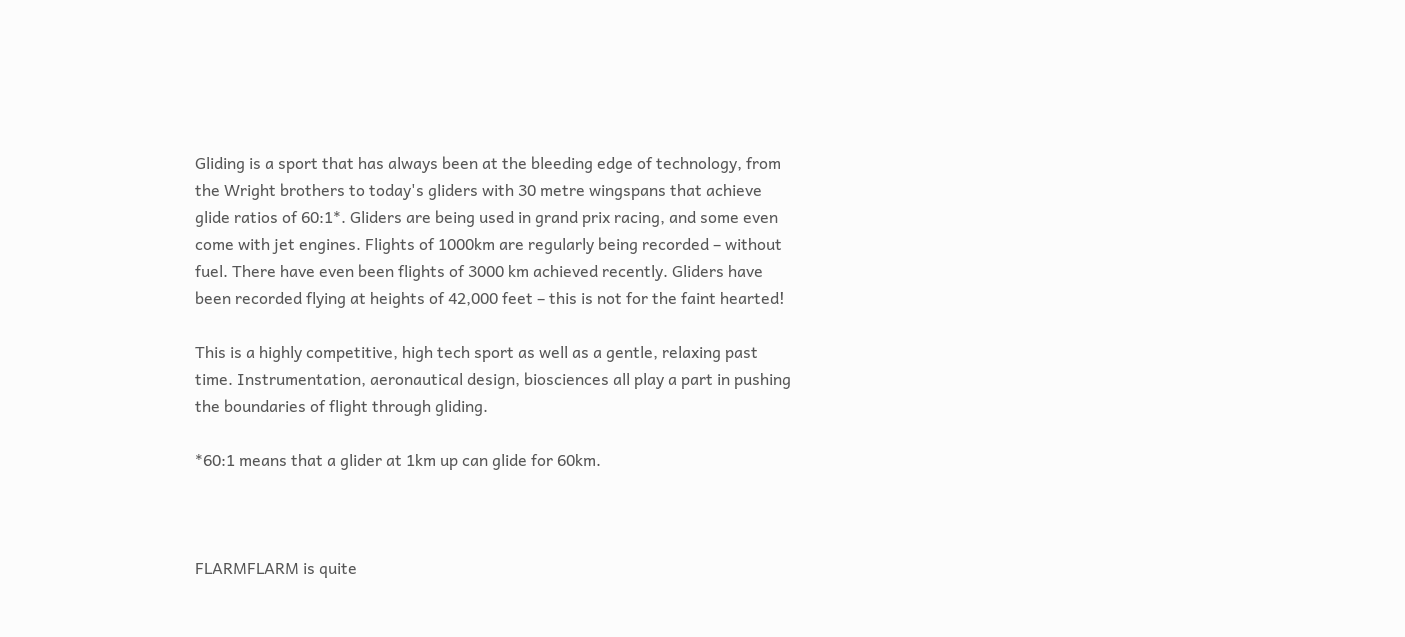Gliding is a sport that has always been at the bleeding edge of technology, from the Wright brothers to today's gliders with 30 metre wingspans that achieve glide ratios of 60:1*. Gliders are being used in grand prix racing, and some even come with jet engines. Flights of 1000km are regularly being recorded – without fuel. There have even been flights of 3000 km achieved recently. Gliders have been recorded flying at heights of 42,000 feet – this is not for the faint hearted!

This is a highly competitive, high tech sport as well as a gentle, relaxing past time. Instrumentation, aeronautical design, biosciences all play a part in pushing the boundaries of flight through gliding.

*60:1 means that a glider at 1km up can glide for 60km.



FLARMFLARM is quite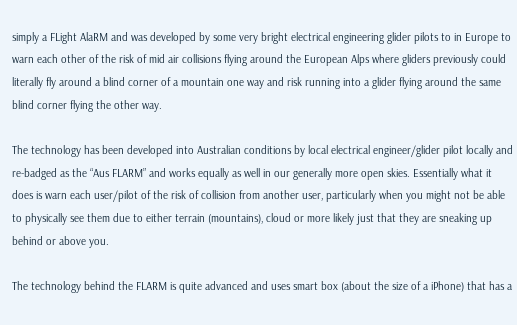simply a FLight AlaRM and was developed by some very bright electrical engineering glider pilots to in Europe to warn each other of the risk of mid air collisions flying around the European Alps where gliders previously could literally fly around a blind corner of a mountain one way and risk running into a glider flying around the same blind corner flying the other way.

The technology has been developed into Australian conditions by local electrical engineer/glider pilot locally and re-badged as the “Aus FLARM” and works equally as well in our generally more open skies. Essentially what it does is warn each user/pilot of the risk of collision from another user, particularly when you might not be able to physically see them due to either terrain (mountains), cloud or more likely just that they are sneaking up behind or above you.

The technology behind the FLARM is quite advanced and uses smart box (about the size of a iPhone) that has a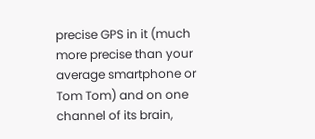precise GPS in it (much more precise than your average smartphone or Tom Tom) and on one channel of its brain,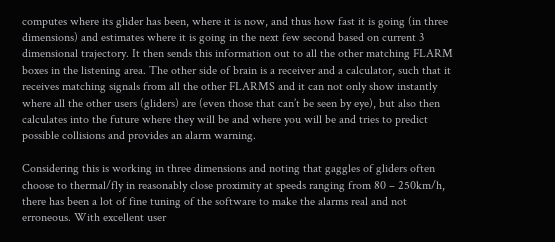computes where its glider has been, where it is now, and thus how fast it is going (in three dimensions) and estimates where it is going in the next few second based on current 3 dimensional trajectory. It then sends this information out to all the other matching FLARM boxes in the listening area. The other side of brain is a receiver and a calculator, such that it receives matching signals from all the other FLARMS and it can not only show instantly where all the other users (gliders) are (even those that can’t be seen by eye), but also then calculates into the future where they will be and where you will be and tries to predict possible collisions and provides an alarm warning.

Considering this is working in three dimensions and noting that gaggles of gliders often choose to thermal/fly in reasonably close proximity at speeds ranging from 80 – 250km/h, there has been a lot of fine tuning of the software to make the alarms real and not erroneous. With excellent user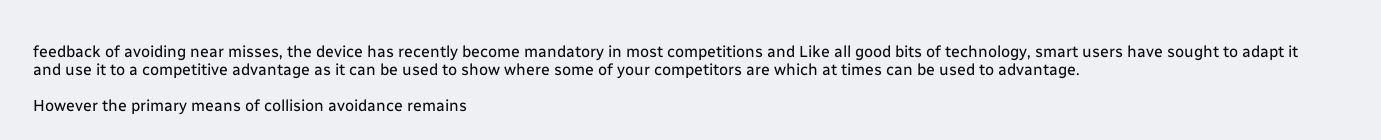feedback of avoiding near misses, the device has recently become mandatory in most competitions and Like all good bits of technology, smart users have sought to adapt it and use it to a competitive advantage as it can be used to show where some of your competitors are which at times can be used to advantage.

However the primary means of collision avoidance remains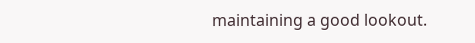maintaining a good lookout.